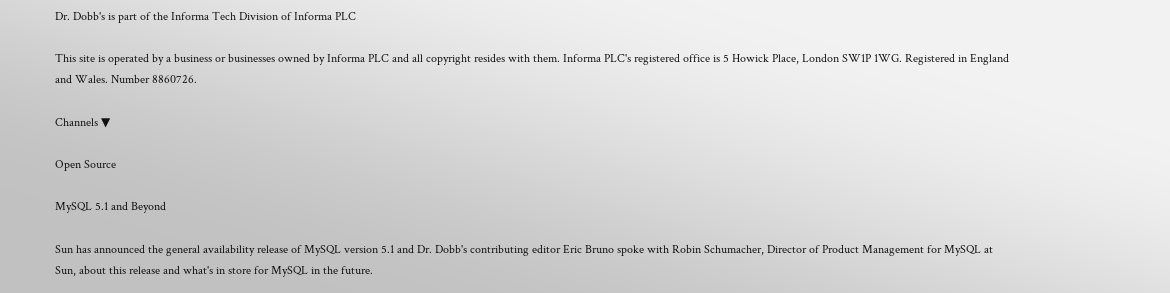Dr. Dobb's is part of the Informa Tech Division of Informa PLC

This site is operated by a business or businesses owned by Informa PLC and all copyright resides with them. Informa PLC's registered office is 5 Howick Place, London SW1P 1WG. Registered in England and Wales. Number 8860726.

Channels ▼

Open Source

MySQL 5.1 and Beyond

Sun has announced the general availability release of MySQL version 5.1 and Dr. Dobb's contributing editor Eric Bruno spoke with Robin Schumacher, Director of Product Management for MySQL at Sun, about this release and what's in store for MySQL in the future.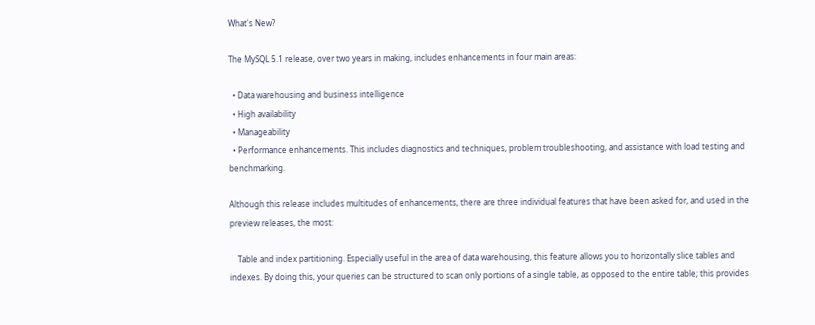What's New?

The MySQL 5.1 release, over two years in making, includes enhancements in four main areas:

  • Data warehousing and business intelligence
  • High availability
  • Manageability
  • Performance enhancements. This includes diagnostics and techniques, problem troubleshooting, and assistance with load testing and benchmarking.

Although this release includes multitudes of enhancements, there are three individual features that have been asked for, and used in the preview releases, the most:

    Table and index partitioning. Especially useful in the area of data warehousing, this feature allows you to horizontally slice tables and indexes. By doing this, your queries can be structured to scan only portions of a single table, as opposed to the entire table; this provides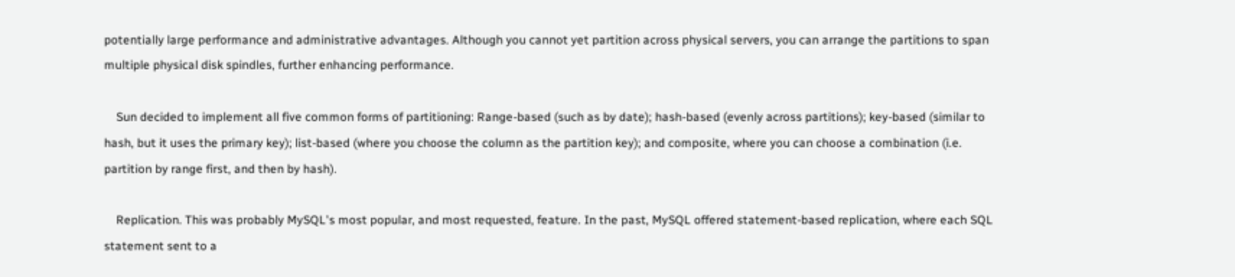potentially large performance and administrative advantages. Although you cannot yet partition across physical servers, you can arrange the partitions to span multiple physical disk spindles, further enhancing performance.

    Sun decided to implement all five common forms of partitioning: Range-based (such as by date); hash-based (evenly across partitions); key-based (similar to hash, but it uses the primary key); list-based (where you choose the column as the partition key); and composite, where you can choose a combination (i.e. partition by range first, and then by hash).

    Replication. This was probably MySQL's most popular, and most requested, feature. In the past, MySQL offered statement-based replication, where each SQL statement sent to a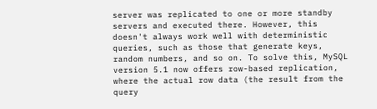server was replicated to one or more standby servers and executed there. However, this doesn't always work well with deterministic queries, such as those that generate keys, random numbers, and so on. To solve this, MySQL version 5.1 now offers row-based replication, where the actual row data (the result from the query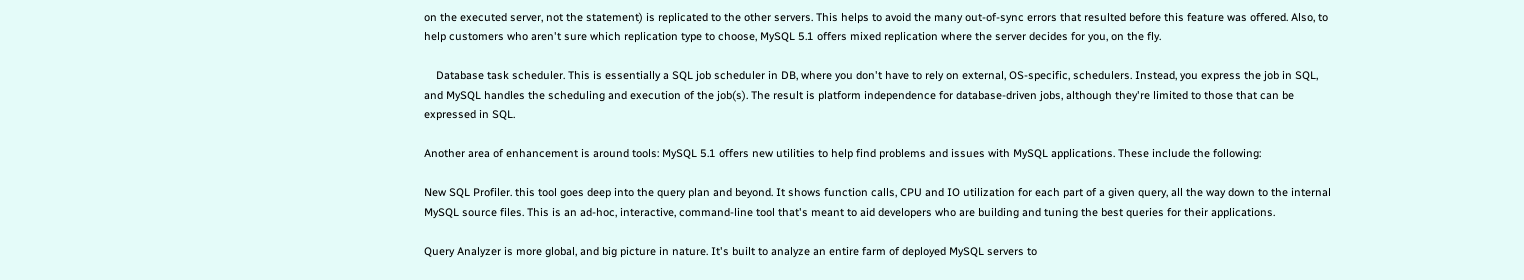on the executed server, not the statement) is replicated to the other servers. This helps to avoid the many out-of-sync errors that resulted before this feature was offered. Also, to help customers who aren't sure which replication type to choose, MySQL 5.1 offers mixed replication where the server decides for you, on the fly.

    Database task scheduler. This is essentially a SQL job scheduler in DB, where you don't have to rely on external, OS-specific, schedulers. Instead, you express the job in SQL, and MySQL handles the scheduling and execution of the job(s). The result is platform independence for database-driven jobs, although they're limited to those that can be expressed in SQL.

Another area of enhancement is around tools: MySQL 5.1 offers new utilities to help find problems and issues with MySQL applications. These include the following:

New SQL Profiler. this tool goes deep into the query plan and beyond. It shows function calls, CPU and IO utilization for each part of a given query, all the way down to the internal MySQL source files. This is an ad-hoc, interactive, command-line tool that's meant to aid developers who are building and tuning the best queries for their applications.

Query Analyzer is more global, and big picture in nature. It's built to analyze an entire farm of deployed MySQL servers to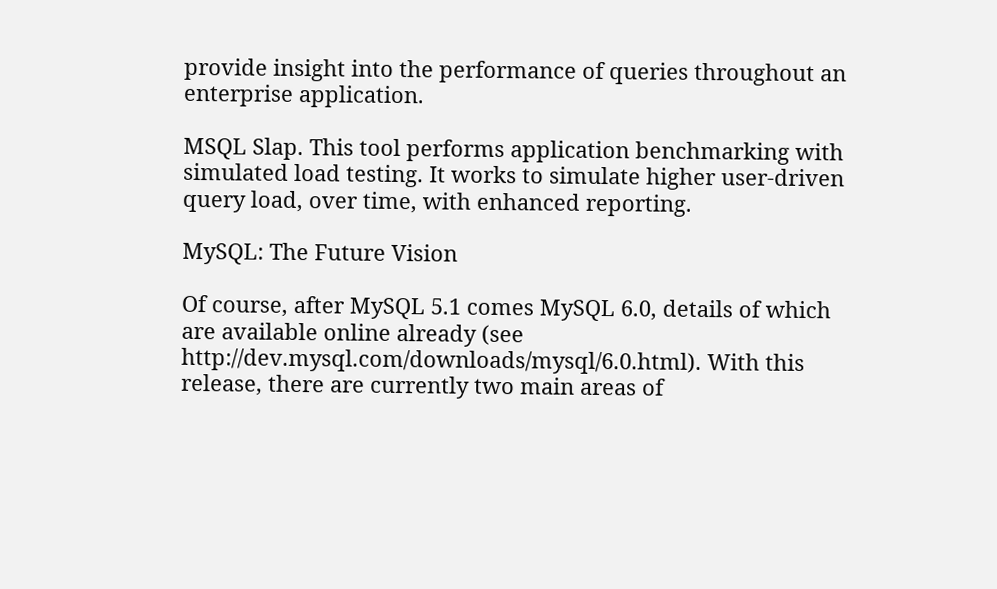provide insight into the performance of queries throughout an enterprise application.

MSQL Slap. This tool performs application benchmarking with simulated load testing. It works to simulate higher user-driven query load, over time, with enhanced reporting.

MySQL: The Future Vision

Of course, after MySQL 5.1 comes MySQL 6.0, details of which are available online already (see http://dev.mysql.com/downloads/mysql/6.0.html). With this release, there are currently two main areas of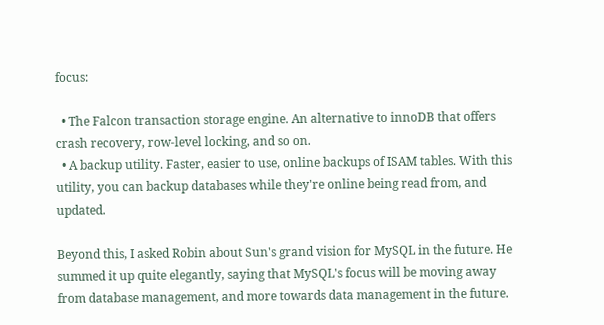focus:

  • The Falcon transaction storage engine. An alternative to innoDB that offers crash recovery, row-level locking, and so on.
  • A backup utility. Faster, easier to use, online backups of ISAM tables. With this utility, you can backup databases while they're online being read from, and updated.

Beyond this, I asked Robin about Sun's grand vision for MySQL in the future. He summed it up quite elegantly, saying that MySQL's focus will be moving away from database management, and more towards data management in the future.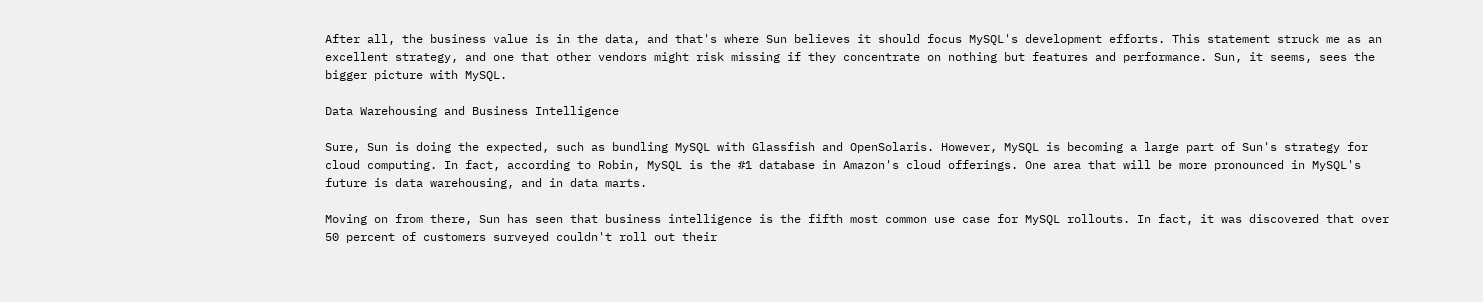After all, the business value is in the data, and that's where Sun believes it should focus MySQL's development efforts. This statement struck me as an excellent strategy, and one that other vendors might risk missing if they concentrate on nothing but features and performance. Sun, it seems, sees the bigger picture with MySQL.

Data Warehousing and Business Intelligence

Sure, Sun is doing the expected, such as bundling MySQL with Glassfish and OpenSolaris. However, MySQL is becoming a large part of Sun's strategy for cloud computing. In fact, according to Robin, MySQL is the #1 database in Amazon's cloud offerings. One area that will be more pronounced in MySQL's future is data warehousing, and in data marts.

Moving on from there, Sun has seen that business intelligence is the fifth most common use case for MySQL rollouts. In fact, it was discovered that over 50 percent of customers surveyed couldn't roll out their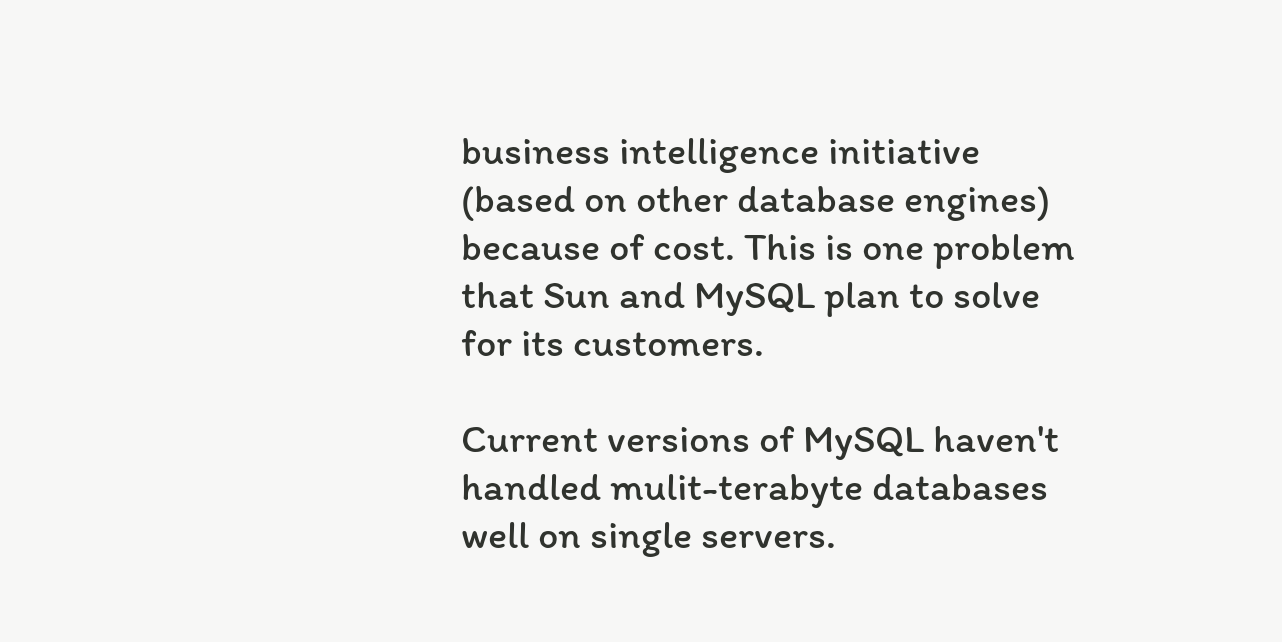business intelligence initiative (based on other database engines) because of cost. This is one problem that Sun and MySQL plan to solve for its customers.

Current versions of MySQL haven't handled mulit-terabyte databases well on single servers.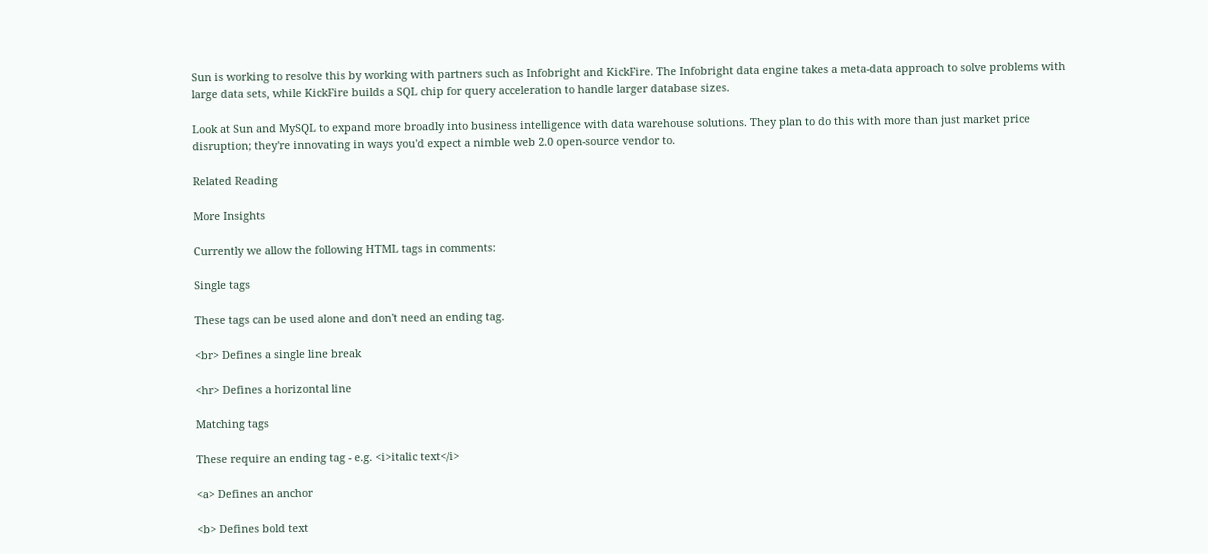Sun is working to resolve this by working with partners such as Infobright and KickFire. The Infobright data engine takes a meta-data approach to solve problems with large data sets, while KickFire builds a SQL chip for query acceleration to handle larger database sizes.

Look at Sun and MySQL to expand more broadly into business intelligence with data warehouse solutions. They plan to do this with more than just market price disruption; they're innovating in ways you'd expect a nimble web 2.0 open-source vendor to.

Related Reading

More Insights

Currently we allow the following HTML tags in comments:

Single tags

These tags can be used alone and don't need an ending tag.

<br> Defines a single line break

<hr> Defines a horizontal line

Matching tags

These require an ending tag - e.g. <i>italic text</i>

<a> Defines an anchor

<b> Defines bold text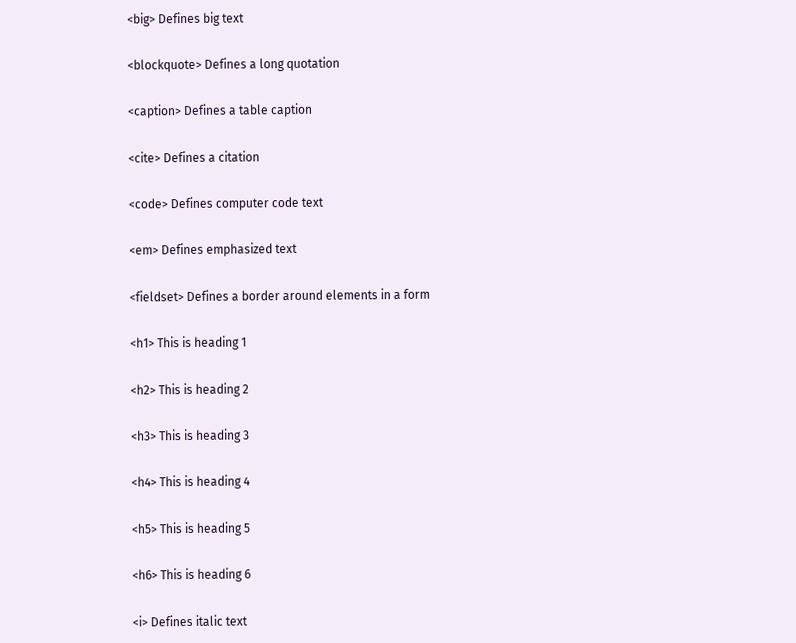<big> Defines big text

<blockquote> Defines a long quotation

<caption> Defines a table caption

<cite> Defines a citation

<code> Defines computer code text

<em> Defines emphasized text

<fieldset> Defines a border around elements in a form

<h1> This is heading 1

<h2> This is heading 2

<h3> This is heading 3

<h4> This is heading 4

<h5> This is heading 5

<h6> This is heading 6

<i> Defines italic text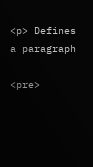<p> Defines a paragraph

<pre>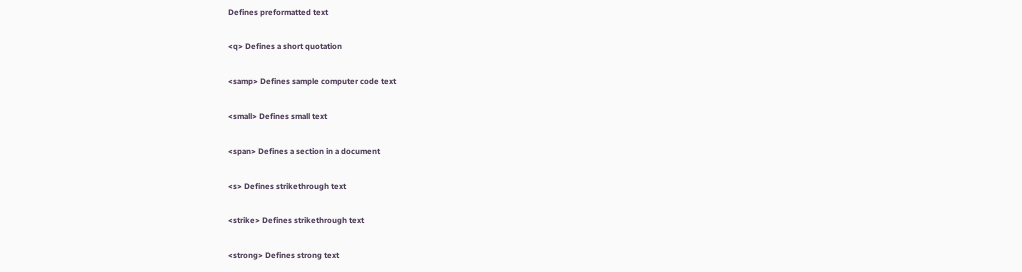Defines preformatted text

<q> Defines a short quotation

<samp> Defines sample computer code text

<small> Defines small text

<span> Defines a section in a document

<s> Defines strikethrough text

<strike> Defines strikethrough text

<strong> Defines strong text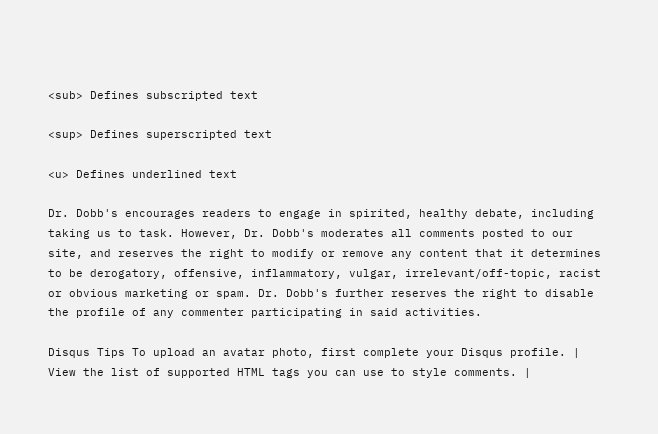<sub> Defines subscripted text

<sup> Defines superscripted text

<u> Defines underlined text

Dr. Dobb's encourages readers to engage in spirited, healthy debate, including taking us to task. However, Dr. Dobb's moderates all comments posted to our site, and reserves the right to modify or remove any content that it determines to be derogatory, offensive, inflammatory, vulgar, irrelevant/off-topic, racist or obvious marketing or spam. Dr. Dobb's further reserves the right to disable the profile of any commenter participating in said activities.

Disqus Tips To upload an avatar photo, first complete your Disqus profile. | View the list of supported HTML tags you can use to style comments. |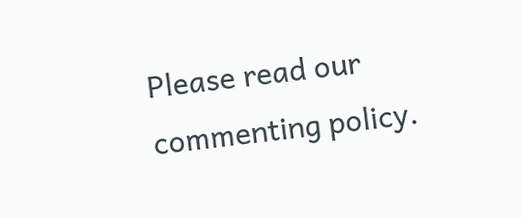Please read our commenting policy.